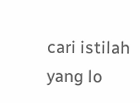cari istilah yang lo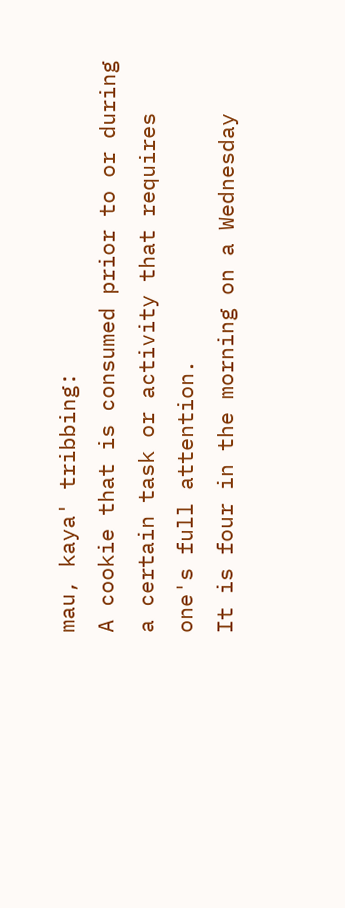mau, kaya' tribbing:
A cookie that is consumed prior to or during a certain task or activity that requires one's full attention.
It is four in the morning on a Wednesday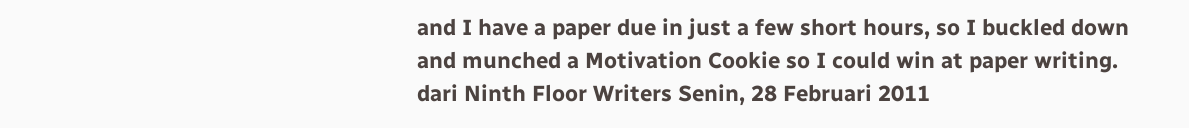and I have a paper due in just a few short hours, so I buckled down and munched a Motivation Cookie so I could win at paper writing.
dari Ninth Floor Writers Senin, 28 Februari 2011